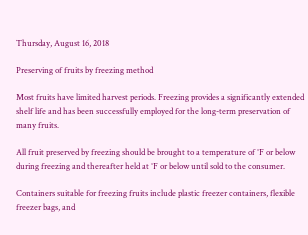Thursday, August 16, 2018

Preserving of fruits by freezing method

Most fruits have limited harvest periods. Freezing provides a significantly extended shelf life and has been successfully employed for the long-term preservation of many fruits.

All fruit preserved by freezing should be brought to a temperature of °F or below during freezing and thereafter held at °F or below until sold to the consumer.

Containers suitable for freezing fruits include plastic freezer containers, flexible freezer bags, and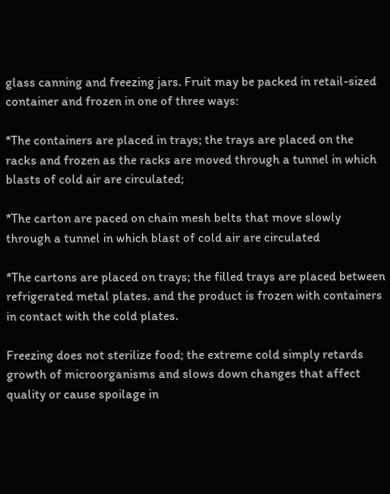glass canning and freezing jars. Fruit may be packed in retail-sized container and frozen in one of three ways:

*The containers are placed in trays; the trays are placed on the racks and frozen as the racks are moved through a tunnel in which blasts of cold air are circulated;

*The carton are paced on chain mesh belts that move slowly through a tunnel in which blast of cold air are circulated

*The cartons are placed on trays; the filled trays are placed between refrigerated metal plates. and the product is frozen with containers in contact with the cold plates.

Freezing does not sterilize food; the extreme cold simply retards growth of microorganisms and slows down changes that affect quality or cause spoilage in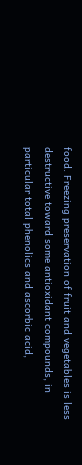food. Freezing preservation of fruit and vegetables is less destructive toward some antioxidant compounds, in particular total phenolics and ascorbic acid,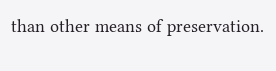than other means of preservation.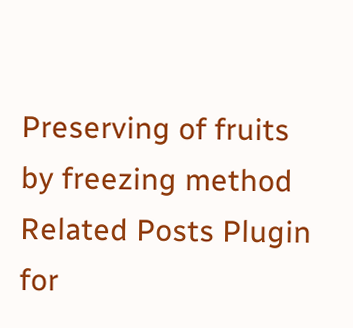Preserving of fruits by freezing method
Related Posts Plugin for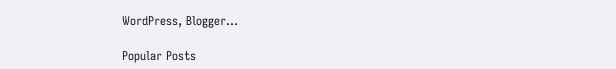WordPress, Blogger...

Popular Posts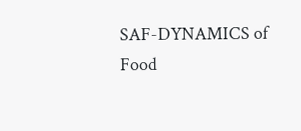SAF-DYNAMICS of Food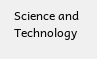Science and Technology